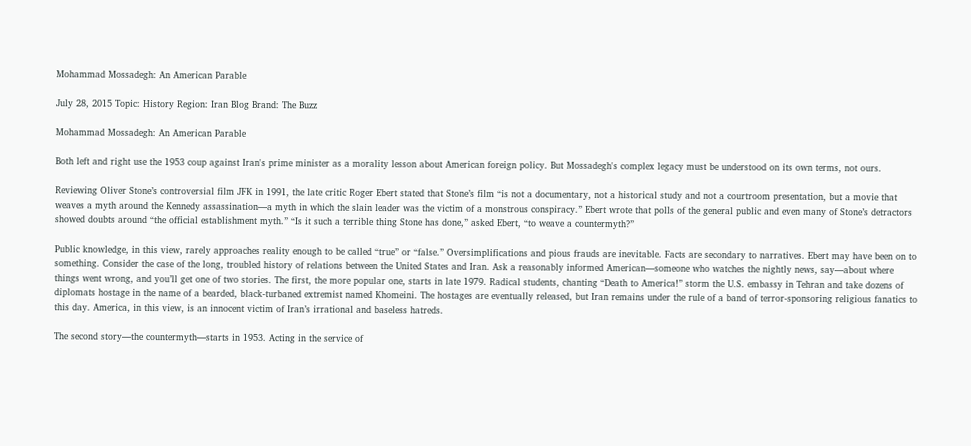Mohammad Mossadegh: An American Parable

July 28, 2015 Topic: History Region: Iran Blog Brand: The Buzz

Mohammad Mossadegh: An American Parable

Both left and right use the 1953 coup against Iran's prime minister as a morality lesson about American foreign policy. But Mossadegh's complex legacy must be understood on its own terms, not ours.

Reviewing Oliver Stone’s controversial film JFK in 1991, the late critic Roger Ebert stated that Stone’s film “is not a documentary, not a historical study and not a courtroom presentation, but a movie that weaves a myth around the Kennedy assassination—a myth in which the slain leader was the victim of a monstrous conspiracy.” Ebert wrote that polls of the general public and even many of Stone’s detractors showed doubts around “the official establishment myth.” “Is it such a terrible thing Stone has done,” asked Ebert, “to weave a countermyth?”

Public knowledge, in this view, rarely approaches reality enough to be called “true” or “false.” Oversimplifications and pious frauds are inevitable. Facts are secondary to narratives. Ebert may have been on to something. Consider the case of the long, troubled history of relations between the United States and Iran. Ask a reasonably informed American—someone who watches the nightly news, say—about where things went wrong, and you’ll get one of two stories. The first, the more popular one, starts in late 1979. Radical students, chanting “Death to America!” storm the U.S. embassy in Tehran and take dozens of diplomats hostage in the name of a bearded, black-turbaned extremist named Khomeini. The hostages are eventually released, but Iran remains under the rule of a band of terror-sponsoring religious fanatics to this day. America, in this view, is an innocent victim of Iran’s irrational and baseless hatreds.

The second story—the countermyth—starts in 1953. Acting in the service of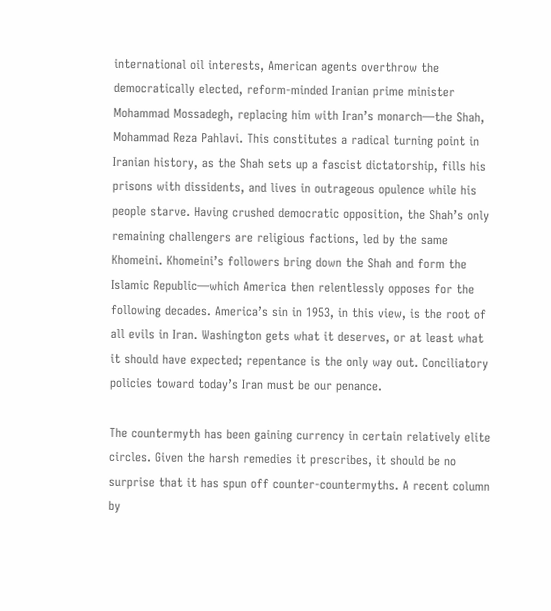international oil interests, American agents overthrow the democratically elected, reform-minded Iranian prime minister Mohammad Mossadegh, replacing him with Iran’s monarch—the Shah, Mohammad Reza Pahlavi. This constitutes a radical turning point in Iranian history, as the Shah sets up a fascist dictatorship, fills his prisons with dissidents, and lives in outrageous opulence while his people starve. Having crushed democratic opposition, the Shah’s only remaining challengers are religious factions, led by the same Khomeini. Khomeini’s followers bring down the Shah and form the Islamic Republic—which America then relentlessly opposes for the following decades. America’s sin in 1953, in this view, is the root of all evils in Iran. Washington gets what it deserves, or at least what it should have expected; repentance is the only way out. Conciliatory policies toward today’s Iran must be our penance.

The countermyth has been gaining currency in certain relatively elite circles. Given the harsh remedies it prescribes, it should be no surprise that it has spun off counter-countermyths. A recent column by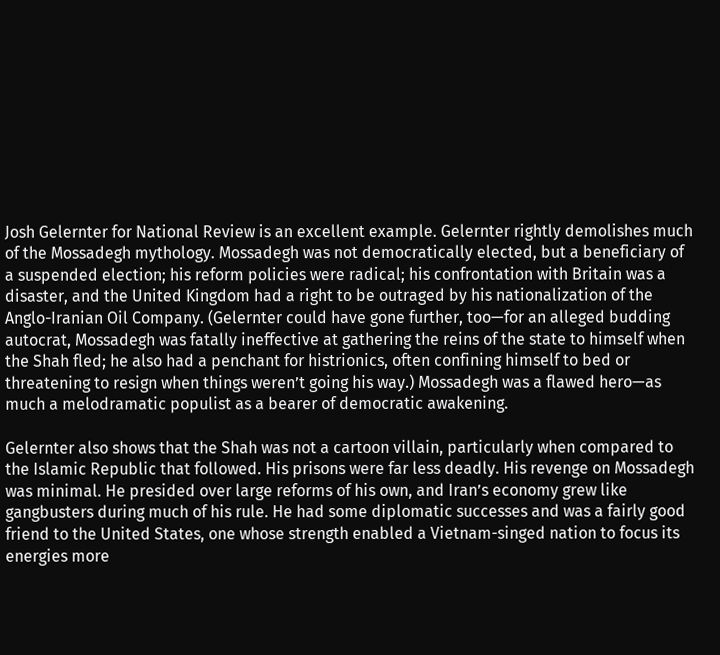Josh Gelernter for National Review is an excellent example. Gelernter rightly demolishes much of the Mossadegh mythology. Mossadegh was not democratically elected, but a beneficiary of a suspended election; his reform policies were radical; his confrontation with Britain was a disaster, and the United Kingdom had a right to be outraged by his nationalization of the Anglo-Iranian Oil Company. (Gelernter could have gone further, too—for an alleged budding autocrat, Mossadegh was fatally ineffective at gathering the reins of the state to himself when the Shah fled; he also had a penchant for histrionics, often confining himself to bed or threatening to resign when things weren’t going his way.) Mossadegh was a flawed hero—as much a melodramatic populist as a bearer of democratic awakening.

Gelernter also shows that the Shah was not a cartoon villain, particularly when compared to the Islamic Republic that followed. His prisons were far less deadly. His revenge on Mossadegh was minimal. He presided over large reforms of his own, and Iran’s economy grew like gangbusters during much of his rule. He had some diplomatic successes and was a fairly good friend to the United States, one whose strength enabled a Vietnam-singed nation to focus its energies more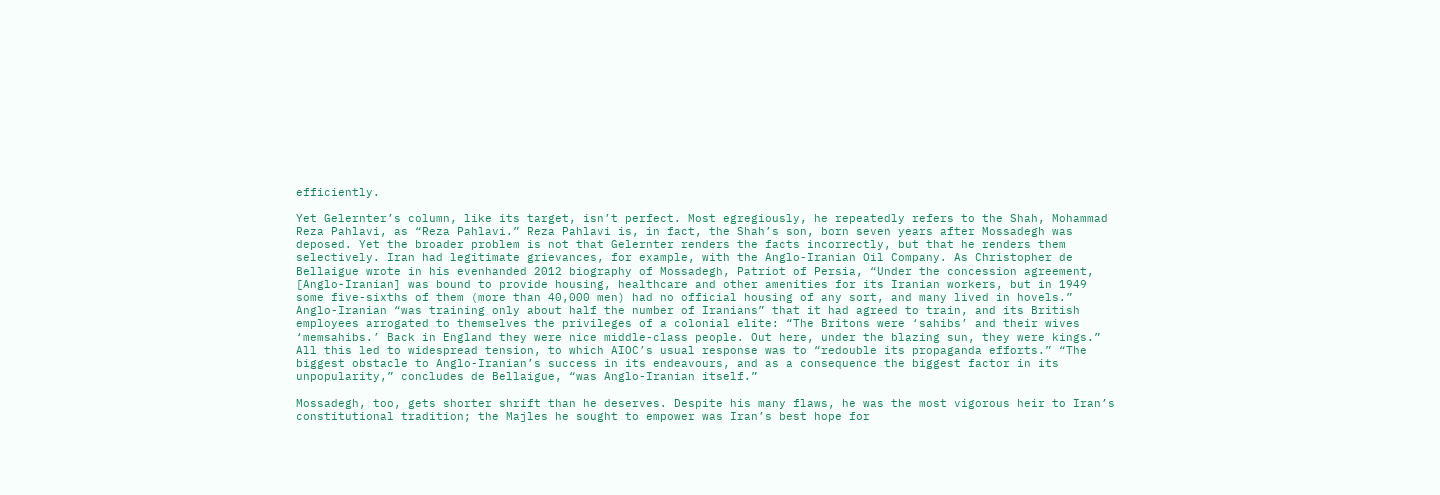efficiently.

Yet Gelernter’s column, like its target, isn’t perfect. Most egregiously, he repeatedly refers to the Shah, Mohammad Reza Pahlavi, as “Reza Pahlavi.” Reza Pahlavi is, in fact, the Shah’s son, born seven years after Mossadegh was deposed. Yet the broader problem is not that Gelernter renders the facts incorrectly, but that he renders them selectively. Iran had legitimate grievances, for example, with the Anglo-Iranian Oil Company. As Christopher de Bellaigue wrote in his evenhanded 2012 biography of Mossadegh, Patriot of Persia, “Under the concession agreement, [Anglo-Iranian] was bound to provide housing, healthcare and other amenities for its Iranian workers, but in 1949 some five-sixths of them (more than 40,000 men) had no official housing of any sort, and many lived in hovels.” Anglo-Iranian “was training only about half the number of Iranians” that it had agreed to train, and its British employees arrogated to themselves the privileges of a colonial elite: “The Britons were ‘sahibs’ and their wives ‘memsahibs.’ Back in England they were nice middle-class people. Out here, under the blazing sun, they were kings.” All this led to widespread tension, to which AIOC’s usual response was to “redouble its propaganda efforts.” “The biggest obstacle to Anglo-Iranian’s success in its endeavours, and as a consequence the biggest factor in its unpopularity,” concludes de Bellaigue, “was Anglo-Iranian itself.”

Mossadegh, too, gets shorter shrift than he deserves. Despite his many flaws, he was the most vigorous heir to Iran’s constitutional tradition; the Majles he sought to empower was Iran’s best hope for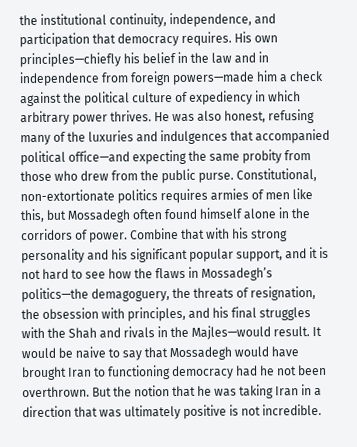the institutional continuity, independence, and participation that democracy requires. His own principles—chiefly his belief in the law and in independence from foreign powers—made him a check against the political culture of expediency in which arbitrary power thrives. He was also honest, refusing many of the luxuries and indulgences that accompanied political office—and expecting the same probity from those who drew from the public purse. Constitutional, non-extortionate politics requires armies of men like this, but Mossadegh often found himself alone in the corridors of power. Combine that with his strong personality and his significant popular support, and it is not hard to see how the flaws in Mossadegh’s politics—the demagoguery, the threats of resignation, the obsession with principles, and his final struggles with the Shah and rivals in the Majles—would result. It would be naive to say that Mossadegh would have brought Iran to functioning democracy had he not been overthrown. But the notion that he was taking Iran in a direction that was ultimately positive is not incredible.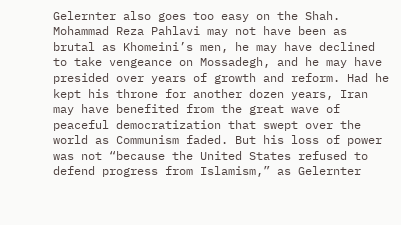Gelernter also goes too easy on the Shah. Mohammad Reza Pahlavi may not have been as brutal as Khomeini’s men, he may have declined to take vengeance on Mossadegh, and he may have presided over years of growth and reform. Had he kept his throne for another dozen years, Iran may have benefited from the great wave of peaceful democratization that swept over the world as Communism faded. But his loss of power was not “because the United States refused to defend progress from Islamism,” as Gelernter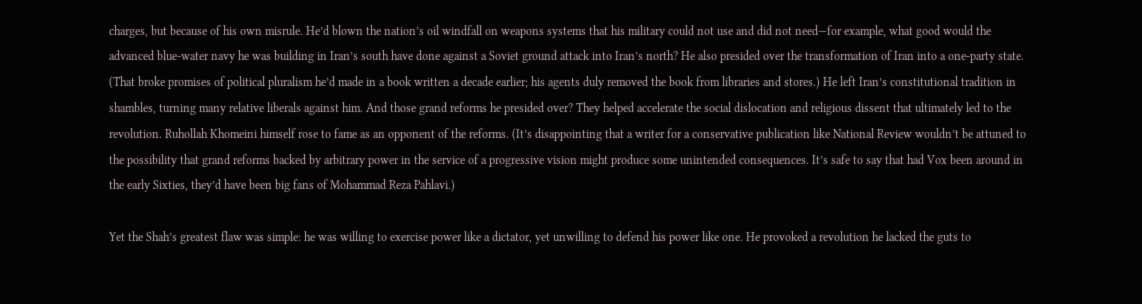charges, but because of his own misrule. He’d blown the nation’s oil windfall on weapons systems that his military could not use and did not need—for example, what good would the advanced blue-water navy he was building in Iran’s south have done against a Soviet ground attack into Iran’s north? He also presided over the transformation of Iran into a one-party state. (That broke promises of political pluralism he’d made in a book written a decade earlier; his agents duly removed the book from libraries and stores.) He left Iran’s constitutional tradition in shambles, turning many relative liberals against him. And those grand reforms he presided over? They helped accelerate the social dislocation and religious dissent that ultimately led to the revolution. Ruhollah Khomeini himself rose to fame as an opponent of the reforms. (It’s disappointing that a writer for a conservative publication like National Review wouldn’t be attuned to the possibility that grand reforms backed by arbitrary power in the service of a progressive vision might produce some unintended consequences. It’s safe to say that had Vox been around in the early Sixties, they’d have been big fans of Mohammad Reza Pahlavi.)

Yet the Shah’s greatest flaw was simple: he was willing to exercise power like a dictator, yet unwilling to defend his power like one. He provoked a revolution he lacked the guts to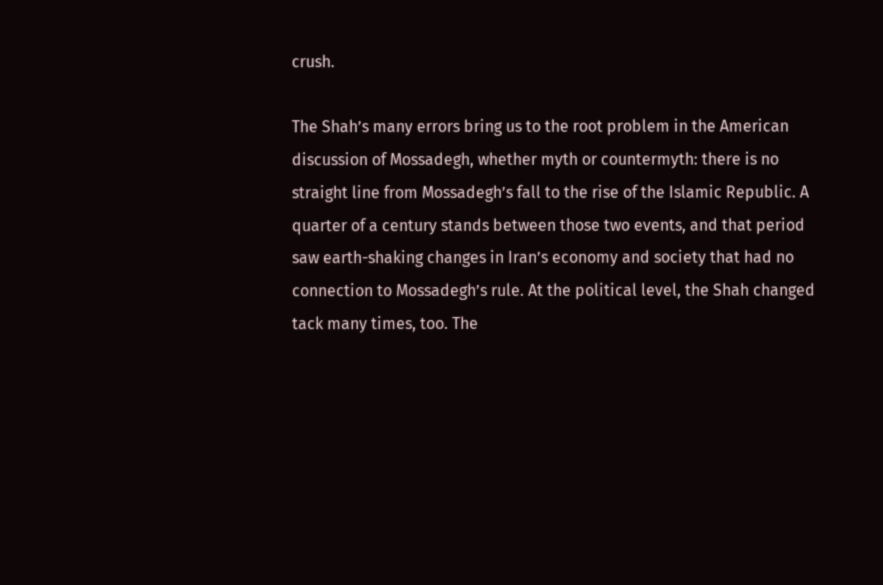crush.

The Shah’s many errors bring us to the root problem in the American discussion of Mossadegh, whether myth or countermyth: there is no straight line from Mossadegh’s fall to the rise of the Islamic Republic. A quarter of a century stands between those two events, and that period saw earth-shaking changes in Iran’s economy and society that had no connection to Mossadegh’s rule. At the political level, the Shah changed tack many times, too. The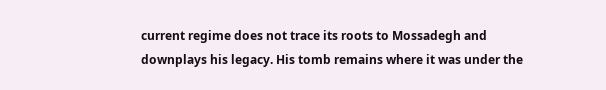current regime does not trace its roots to Mossadegh and downplays his legacy. His tomb remains where it was under the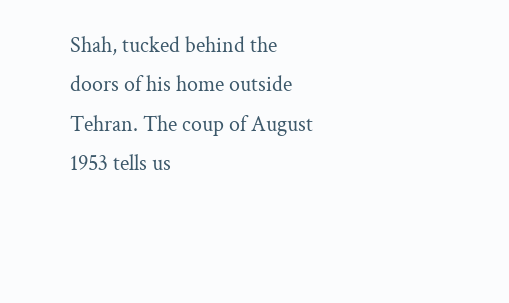Shah, tucked behind the doors of his home outside Tehran. The coup of August 1953 tells us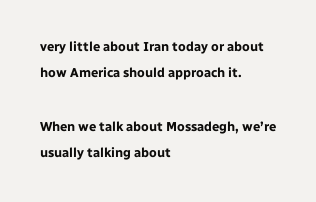very little about Iran today or about how America should approach it.

When we talk about Mossadegh, we’re usually talking about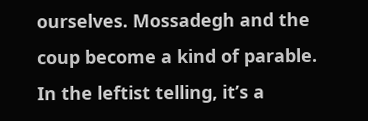ourselves. Mossadegh and the coup become a kind of parable. In the leftist telling, it’s a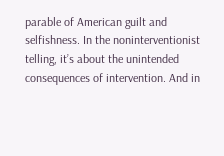parable of American guilt and selfishness. In the noninterventionist telling, it’s about the unintended consequences of intervention. And in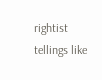rightist tellings like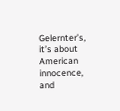Gelernter’s, it’s about American innocence, and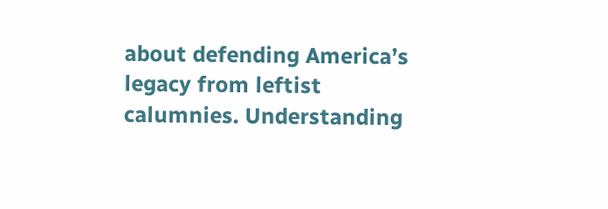about defending America’s legacy from leftist calumnies. Understanding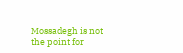Mossadegh is not the point for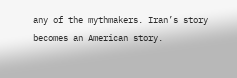any of the mythmakers. Iran’s story becomes an American story.